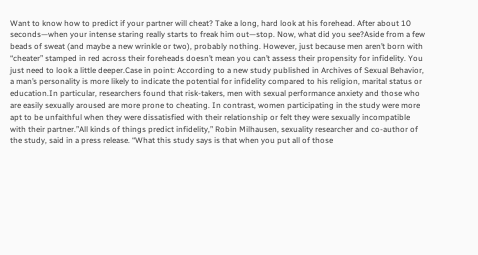Want to know how to predict if your partner will cheat? Take a long, hard look at his forehead. After about 10 seconds—when your intense staring really starts to freak him out—stop. Now, what did you see?Aside from a few beads of sweat (and maybe a new wrinkle or two), probably nothing. However, just because men aren’t born with “cheater” stamped in red across their foreheads doesn’t mean you can’t assess their propensity for infidelity. You just need to look a little deeper.Case in point: According to a new study published in Archives of Sexual Behavior, a man’s personality is more likely to indicate the potential for infidelity compared to his religion, marital status or education.In particular, researchers found that risk-takers, men with sexual performance anxiety and those who are easily sexually aroused are more prone to cheating. In contrast, women participating in the study were more apt to be unfaithful when they were dissatisfied with their relationship or felt they were sexually incompatible with their partner.”All kinds of things predict infidelity,” Robin Milhausen, sexuality researcher and co-author of the study, said in a press release. “What this study says is that when you put all of those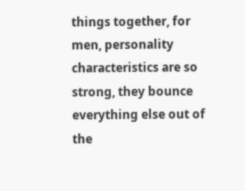things together, for men, personality characteristics are so strong, they bounce everything else out of the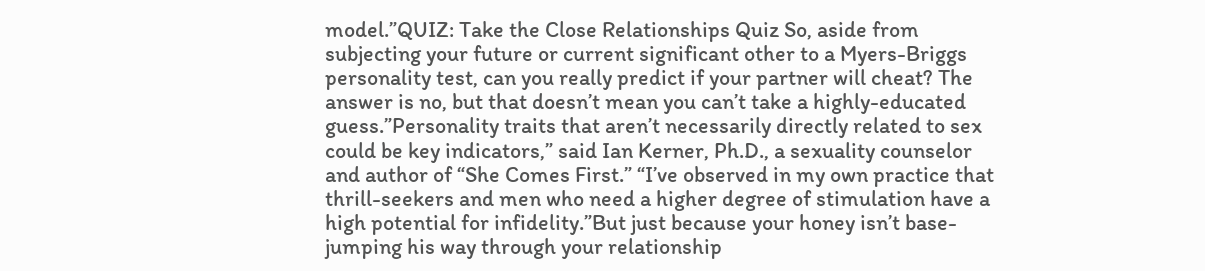model.”QUIZ: Take the Close Relationships Quiz So, aside from subjecting your future or current significant other to a Myers-Briggs personality test, can you really predict if your partner will cheat? The answer is no, but that doesn’t mean you can’t take a highly-educated guess.”Personality traits that aren’t necessarily directly related to sex could be key indicators,” said Ian Kerner, Ph.D., a sexuality counselor and author of “She Comes First.” “I’ve observed in my own practice that thrill-seekers and men who need a higher degree of stimulation have a high potential for infidelity.”But just because your honey isn’t base-jumping his way through your relationship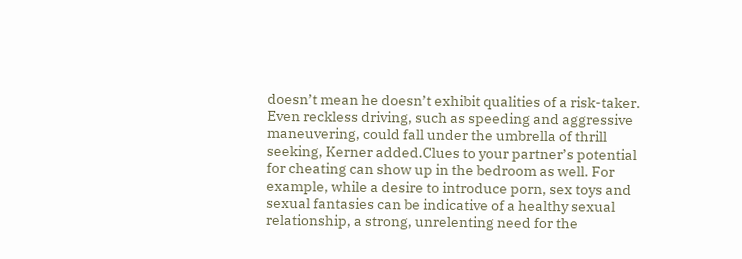doesn’t mean he doesn’t exhibit qualities of a risk-taker. Even reckless driving, such as speeding and aggressive maneuvering, could fall under the umbrella of thrill seeking, Kerner added.Clues to your partner’s potential for cheating can show up in the bedroom as well. For example, while a desire to introduce porn, sex toys and sexual fantasies can be indicative of a healthy sexual relationship, a strong, unrelenting need for the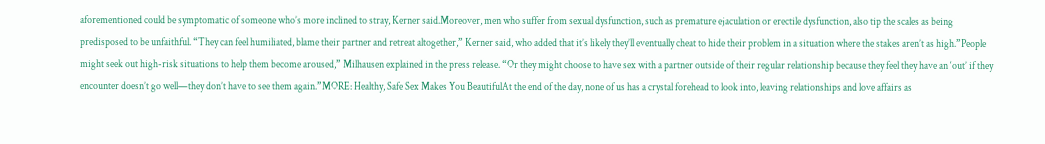aforementioned could be symptomatic of someone who’s more inclined to stray, Kerner said.Moreover, men who suffer from sexual dysfunction, such as premature ejaculation or erectile dysfunction, also tip the scales as being predisposed to be unfaithful. “They can feel humiliated, blame their partner and retreat altogether,” Kerner said, who added that it’s likely they’ll eventually cheat to hide their problem in a situation where the stakes aren’t as high.”People might seek out high-risk situations to help them become aroused,” Milhausen explained in the press release. “Or they might choose to have sex with a partner outside of their regular relationship because they feel they have an ‘out’ if they encounter doesn’t go well—they don’t have to see them again.”MORE: Healthy, Safe Sex Makes You BeautifulAt the end of the day, none of us has a crystal forehead to look into, leaving relationships and love affairs as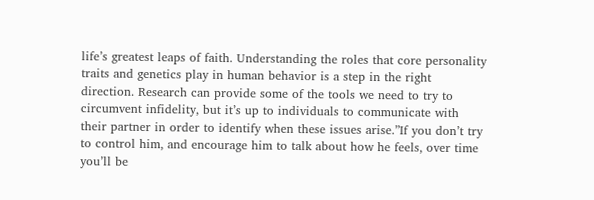life’s greatest leaps of faith. Understanding the roles that core personality traits and genetics play in human behavior is a step in the right direction. Research can provide some of the tools we need to try to circumvent infidelity, but it’s up to individuals to communicate with their partner in order to identify when these issues arise.”If you don’t try to control him, and encourage him to talk about how he feels, over time you’ll be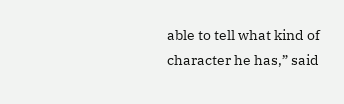able to tell what kind of character he has,” said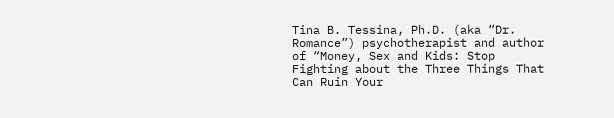Tina B. Tessina, Ph.D. (aka “Dr. Romance”) psychotherapist and author of “Money, Sex and Kids: Stop Fighting about the Three Things That Can Ruin Your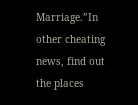Marriage.”In other cheating news, find out the places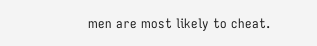men are most likely to cheat.